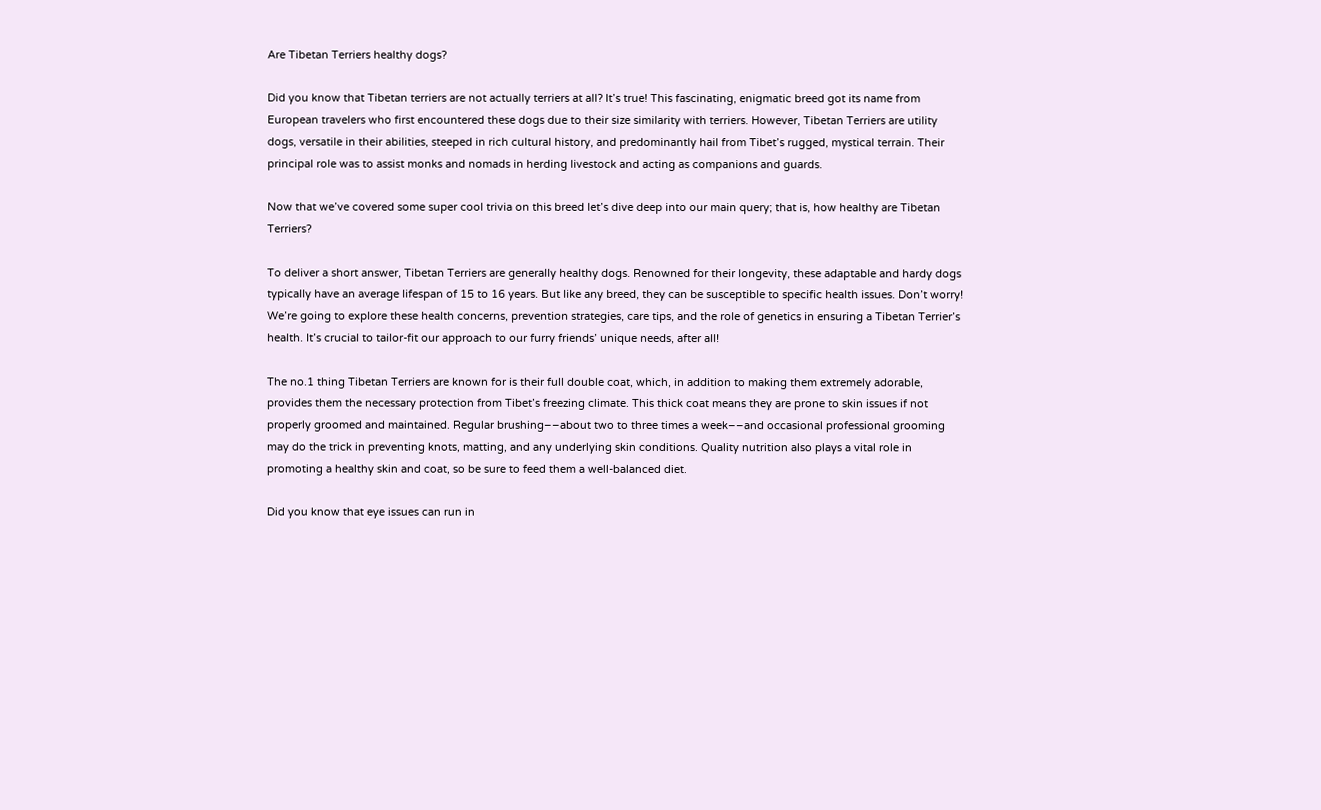Are Tibetan Terriers healthy dogs?

Did you know that Tibetan terriers are not actually terriers at all? It’s true! This fascinating, enigmatic breed got its name from European travelers who first encountered these dogs due to their size similarity with terriers. However, Tibetan Terriers are utility dogs, versatile in their abilities, steeped in rich cultural history, and predominantly hail from Tibet’s rugged, mystical terrain. Their principal role was to assist monks and nomads in herding livestock and acting as companions and guards.

Now that we’ve covered some super cool trivia on this breed let’s dive deep into our main query; that is, how healthy are Tibetan Terriers?

To deliver a short answer, Tibetan Terriers are generally healthy dogs. Renowned for their longevity, these adaptable and hardy dogs typically have an average lifespan of 15 to 16 years. But like any breed, they can be susceptible to specific health issues. Don’t worry! We’re going to explore these health concerns, prevention strategies, care tips, and the role of genetics in ensuring a Tibetan Terrier’s health. It’s crucial to tailor-fit our approach to our furry friends’ unique needs, after all!

The no.1 thing Tibetan Terriers are known for is their full double coat, which, in addition to making them extremely adorable, provides them the necessary protection from Tibet’s freezing climate. This thick coat means they are prone to skin issues if not properly groomed and maintained. Regular brushing––about two to three times a week––and occasional professional grooming may do the trick in preventing knots, matting, and any underlying skin conditions. Quality nutrition also plays a vital role in promoting a healthy skin and coat, so be sure to feed them a well-balanced diet.

Did you know that eye issues can run in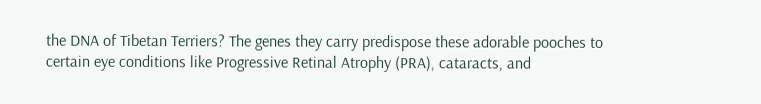the DNA of Tibetan Terriers? The genes they carry predispose these adorable pooches to certain eye conditions like Progressive Retinal Atrophy (PRA), cataracts, and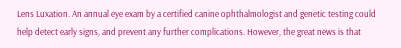Lens Luxation. An annual eye exam by a certified canine ophthalmologist and genetic testing could help detect early signs, and prevent any further complications. However, the great news is that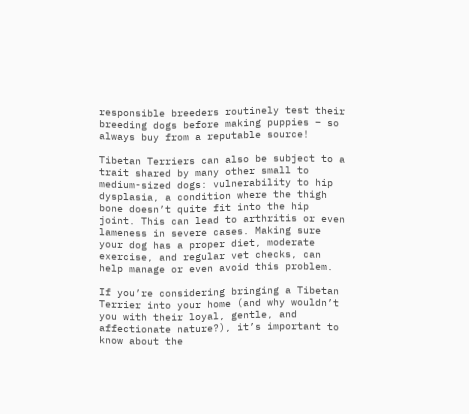responsible breeders routinely test their breeding dogs before making puppies – so always buy from a reputable source!

Tibetan Terriers can also be subject to a trait shared by many other small to medium-sized dogs: vulnerability to hip dysplasia, a condition where the thigh bone doesn’t quite fit into the hip joint. This can lead to arthritis or even lameness in severe cases. Making sure your dog has a proper diet, moderate exercise, and regular vet checks, can help manage or even avoid this problem.

If you’re considering bringing a Tibetan Terrier into your home (and why wouldn’t you with their loyal, gentle, and affectionate nature?), it’s important to know about the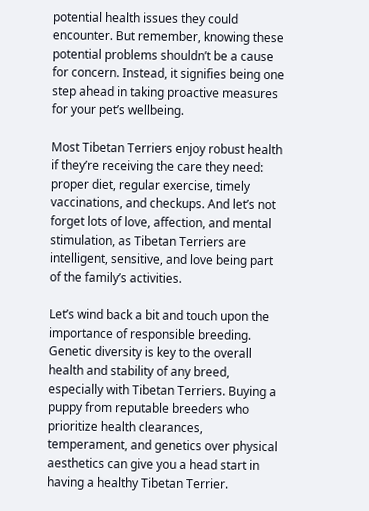potential health issues they could encounter. But remember, knowing these potential problems shouldn’t be a cause for concern. Instead, it signifies being one step ahead in taking proactive measures for your pet’s wellbeing.

Most Tibetan Terriers enjoy robust health if they’re receiving the care they need: proper diet, regular exercise, timely vaccinations, and checkups. And let’s not forget lots of love, affection, and mental stimulation, as Tibetan Terriers are intelligent, sensitive, and love being part of the family’s activities.

Let’s wind back a bit and touch upon the importance of responsible breeding. Genetic diversity is key to the overall health and stability of any breed, especially with Tibetan Terriers. Buying a puppy from reputable breeders who prioritize health clearances, temperament, and genetics over physical aesthetics can give you a head start in having a healthy Tibetan Terrier.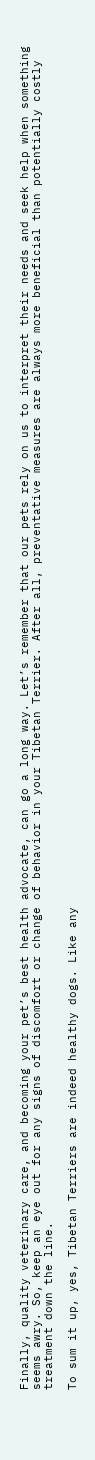Finally, quality veterinary care, and becoming your pet’s best health advocate, can go a long way. Let’s remember that our pets rely on us to interpret their needs and seek help when something seems awry. So, keep an eye out for any signs of discomfort or change of behavior in your Tibetan Terrier. After all, preventative measures are always more beneficial than potentially costly treatment down the line.

To sum it up, yes, Tibetan Terriers are indeed healthy dogs. Like any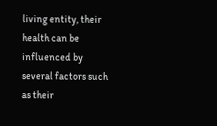living entity, their health can be influenced by several factors such as their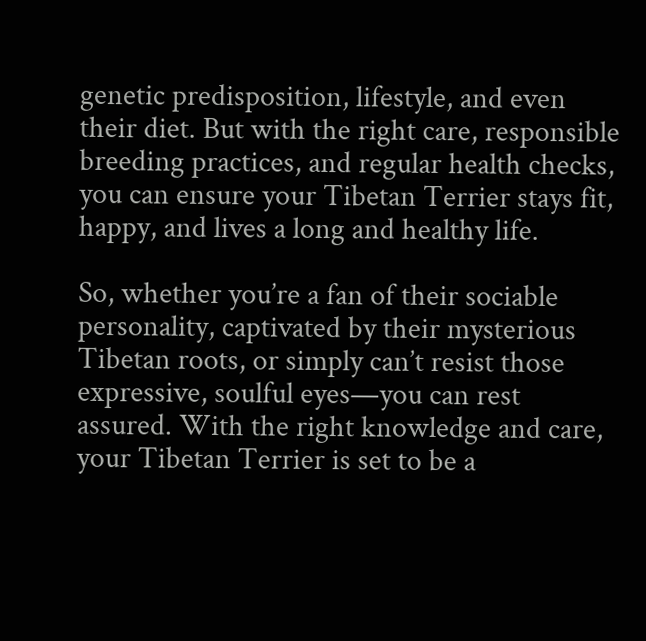genetic predisposition, lifestyle, and even their diet. But with the right care, responsible breeding practices, and regular health checks, you can ensure your Tibetan Terrier stays fit, happy, and lives a long and healthy life.

So, whether you’re a fan of their sociable personality, captivated by their mysterious Tibetan roots, or simply can’t resist those expressive, soulful eyes—you can rest assured. With the right knowledge and care, your Tibetan Terrier is set to be a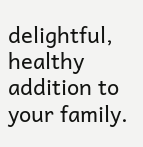delightful, healthy addition to your family.